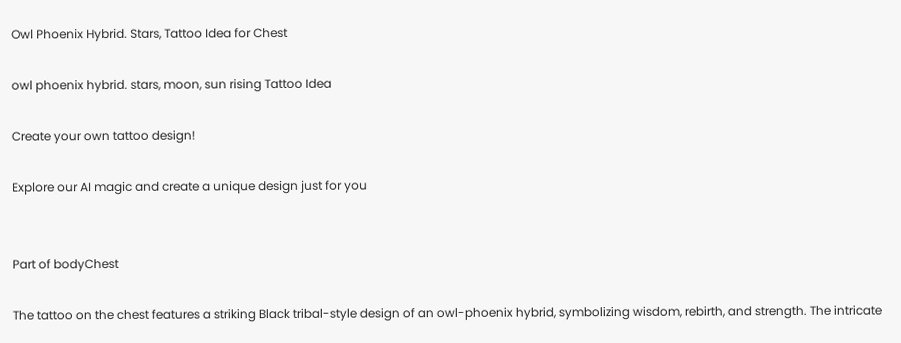Owl Phoenix Hybrid. Stars, Tattoo Idea for Chest

owl phoenix hybrid. stars, moon, sun rising Tattoo Idea

Create your own tattoo design!

Explore our AI magic and create a unique design just for you


Part of bodyChest

The tattoo on the chest features a striking Black tribal-style design of an owl-phoenix hybrid, symbolizing wisdom, rebirth, and strength. The intricate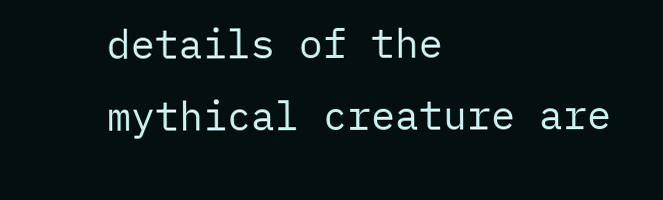details of the mythical creature are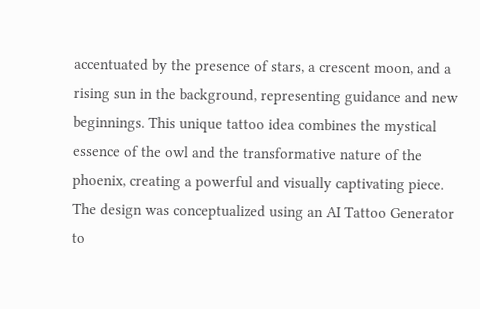accentuated by the presence of stars, a crescent moon, and a rising sun in the background, representing guidance and new beginnings. This unique tattoo idea combines the mystical essence of the owl and the transformative nature of the phoenix, creating a powerful and visually captivating piece. The design was conceptualized using an AI Tattoo Generator to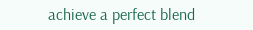achieve a perfect blend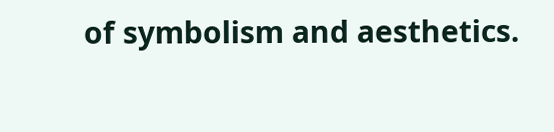of symbolism and aesthetics.